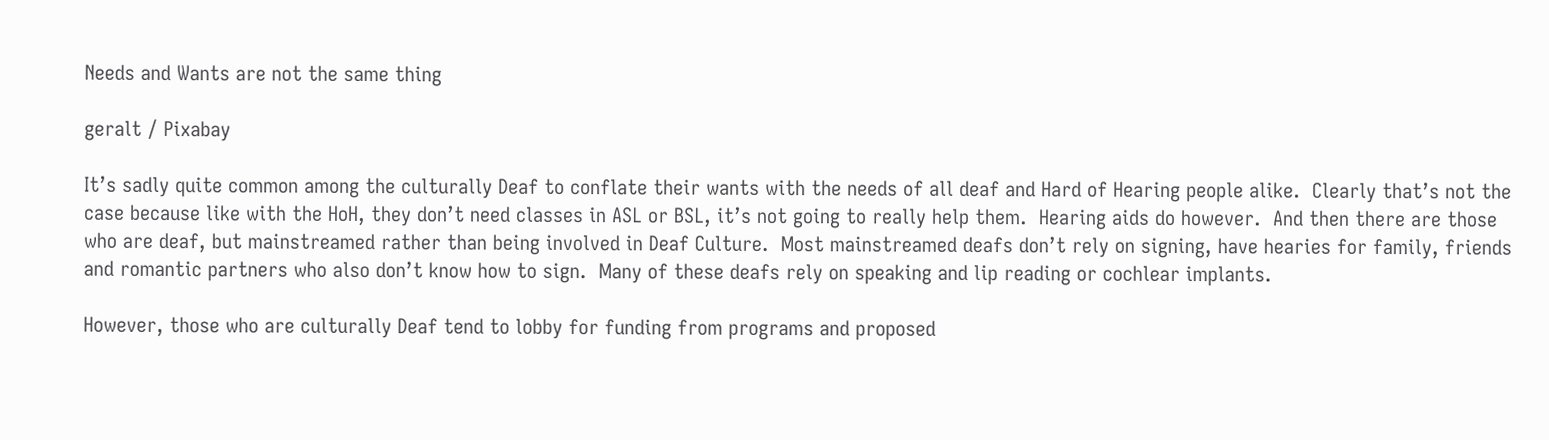Needs and Wants are not the same thing

geralt / Pixabay

It’s sadly quite common among the culturally Deaf to conflate their wants with the needs of all deaf and Hard of Hearing people alike.  Clearly that’s not the case because like with the HoH, they don’t need classes in ASL or BSL, it’s not going to really help them.  Hearing aids do however.  And then there are those who are deaf, but mainstreamed rather than being involved in Deaf Culture.  Most mainstreamed deafs don’t rely on signing, have hearies for family, friends and romantic partners who also don’t know how to sign.  Many of these deafs rely on speaking and lip reading or cochlear implants.

However, those who are culturally Deaf tend to lobby for funding from programs and proposed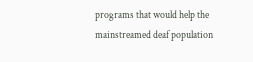programs that would help the mainstreamed deaf population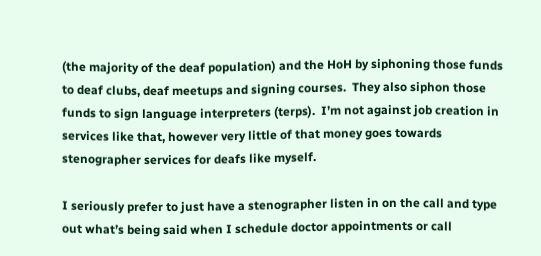(the majority of the deaf population) and the HoH by siphoning those funds to deaf clubs, deaf meetups and signing courses.  They also siphon those funds to sign language interpreters (terps).  I’m not against job creation in services like that, however very little of that money goes towards stenographer services for deafs like myself.

I seriously prefer to just have a stenographer listen in on the call and type out what’s being said when I schedule doctor appointments or call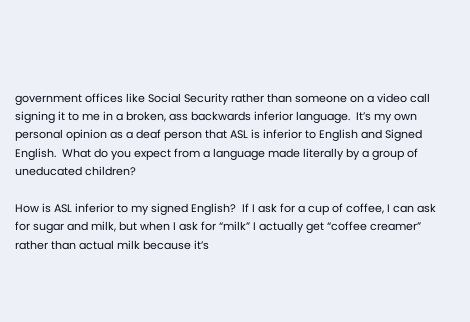government offices like Social Security rather than someone on a video call signing it to me in a broken, ass backwards inferior language.  It’s my own personal opinion as a deaf person that ASL is inferior to English and Signed English.  What do you expect from a language made literally by a group of uneducated children?

How is ASL inferior to my signed English?  If I ask for a cup of coffee, I can ask for sugar and milk, but when I ask for “milk” I actually get “coffee creamer” rather than actual milk because it’s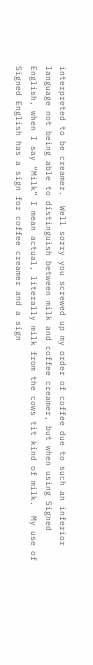interpreted to be creamer.  Well sorry you screwed up my order of coffee due to such an inferior language not being able to distinguish between milk and coffee creamer, but when using Signed English, when I say “Milk” I mean actual, literally milk from the cows tit kind of milk.  My use of Signed English has a sign for coffee creamer and a sign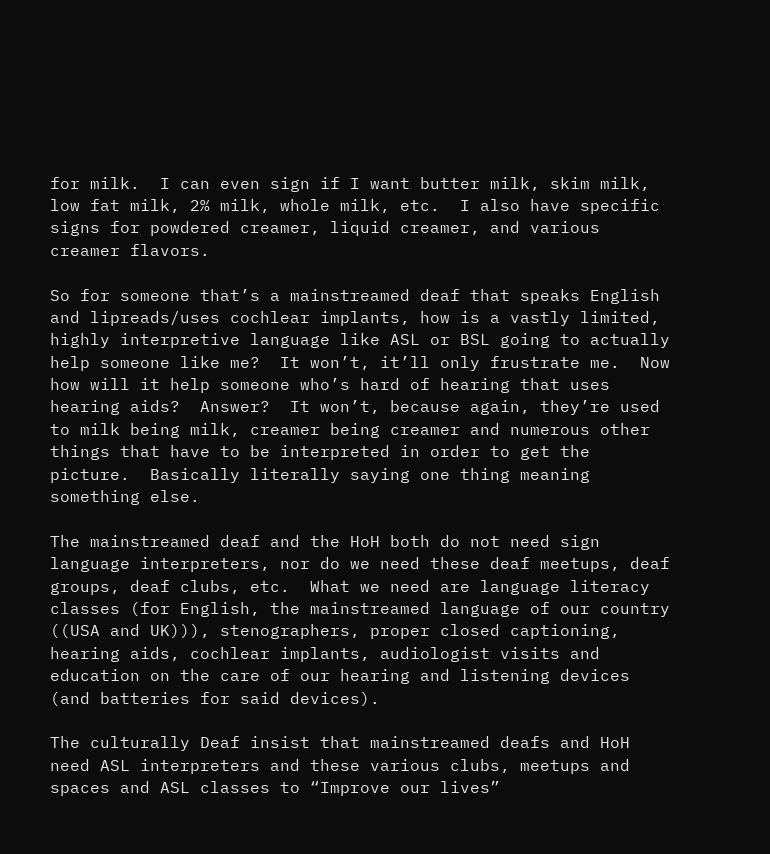for milk.  I can even sign if I want butter milk, skim milk, low fat milk, 2% milk, whole milk, etc.  I also have specific signs for powdered creamer, liquid creamer, and various creamer flavors.

So for someone that’s a mainstreamed deaf that speaks English and lipreads/uses cochlear implants, how is a vastly limited, highly interpretive language like ASL or BSL going to actually help someone like me?  It won’t, it’ll only frustrate me.  Now how will it help someone who’s hard of hearing that uses hearing aids?  Answer?  It won’t, because again, they’re used to milk being milk, creamer being creamer and numerous other things that have to be interpreted in order to get the picture.  Basically literally saying one thing meaning something else.

The mainstreamed deaf and the HoH both do not need sign language interpreters, nor do we need these deaf meetups, deaf groups, deaf clubs, etc.  What we need are language literacy classes (for English, the mainstreamed language of our country ((USA and UK))), stenographers, proper closed captioning, hearing aids, cochlear implants, audiologist visits and education on the care of our hearing and listening devices (and batteries for said devices).

The culturally Deaf insist that mainstreamed deafs and HoH need ASL interpreters and these various clubs, meetups and spaces and ASL classes to “Improve our lives”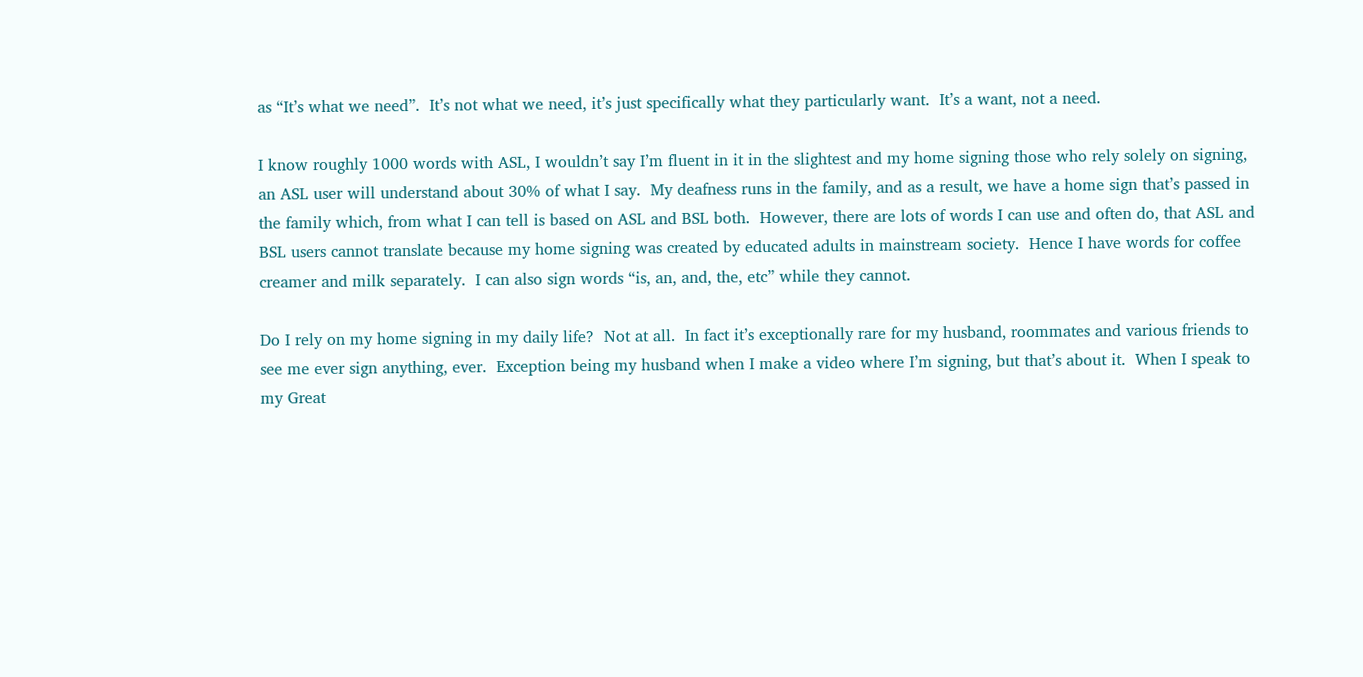as “It’s what we need”.  It’s not what we need, it’s just specifically what they particularly want.  It’s a want, not a need.

I know roughly 1000 words with ASL, I wouldn’t say I’m fluent in it in the slightest and my home signing those who rely solely on signing, an ASL user will understand about 30% of what I say.  My deafness runs in the family, and as a result, we have a home sign that’s passed in the family which, from what I can tell is based on ASL and BSL both.  However, there are lots of words I can use and often do, that ASL and BSL users cannot translate because my home signing was created by educated adults in mainstream society.  Hence I have words for coffee creamer and milk separately.  I can also sign words “is, an, and, the, etc” while they cannot.

Do I rely on my home signing in my daily life?  Not at all.  In fact it’s exceptionally rare for my husband, roommates and various friends to see me ever sign anything, ever.  Exception being my husband when I make a video where I’m signing, but that’s about it.  When I speak to my Great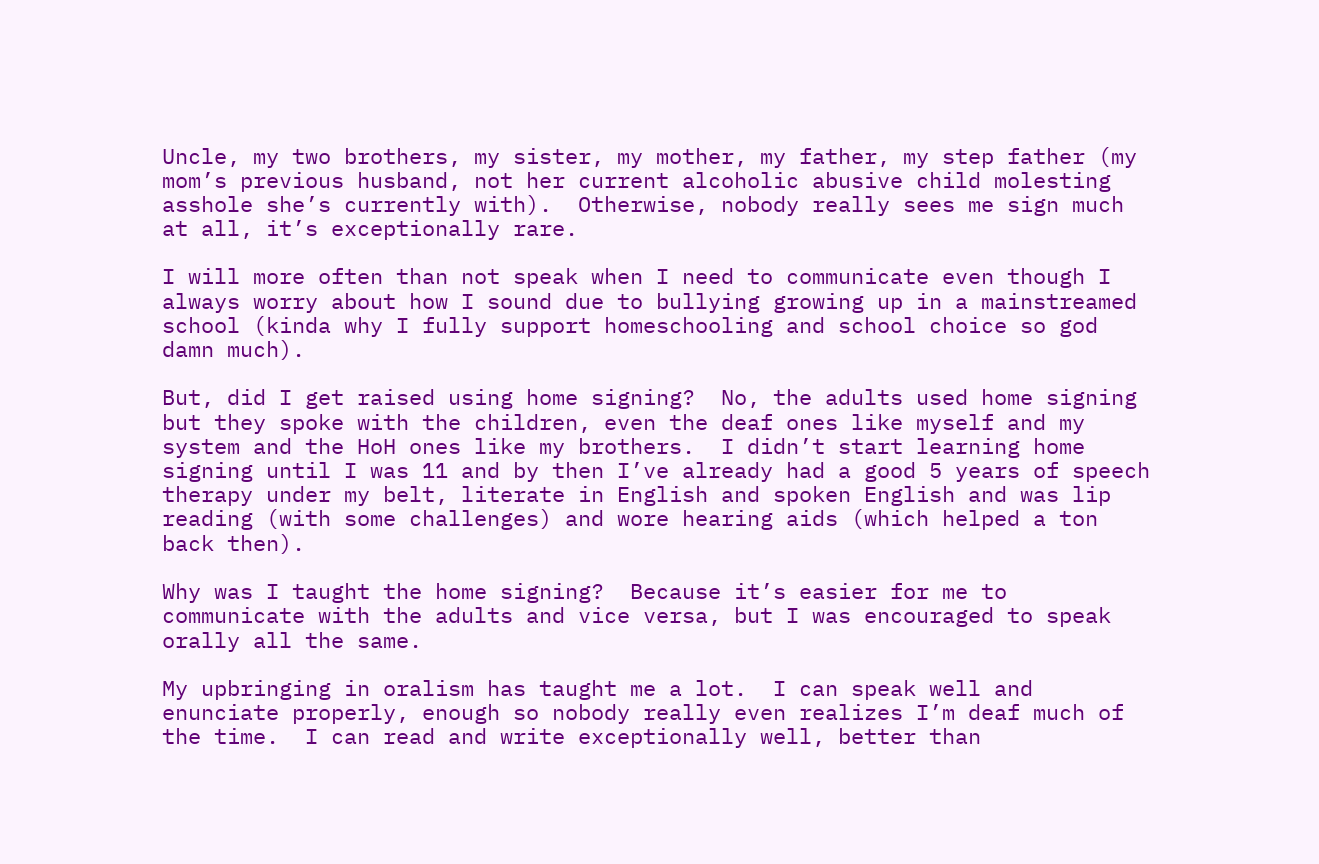Uncle, my two brothers, my sister, my mother, my father, my step father (my mom’s previous husband, not her current alcoholic abusive child molesting asshole she’s currently with).  Otherwise, nobody really sees me sign much at all, it’s exceptionally rare.

I will more often than not speak when I need to communicate even though I always worry about how I sound due to bullying growing up in a mainstreamed school (kinda why I fully support homeschooling and school choice so god damn much).

But, did I get raised using home signing?  No, the adults used home signing but they spoke with the children, even the deaf ones like myself and my system and the HoH ones like my brothers.  I didn’t start learning home signing until I was 11 and by then I’ve already had a good 5 years of speech therapy under my belt, literate in English and spoken English and was lip reading (with some challenges) and wore hearing aids (which helped a ton back then).

Why was I taught the home signing?  Because it’s easier for me to communicate with the adults and vice versa, but I was encouraged to speak orally all the same.

My upbringing in oralism has taught me a lot.  I can speak well and enunciate properly, enough so nobody really even realizes I’m deaf much of the time.  I can read and write exceptionally well, better than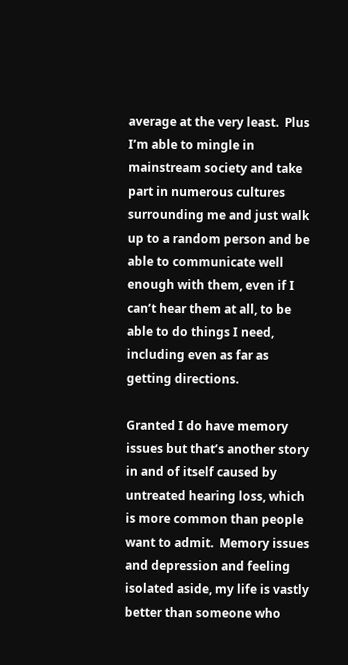average at the very least.  Plus I’m able to mingle in mainstream society and take part in numerous cultures surrounding me and just walk up to a random person and be able to communicate well enough with them, even if I can’t hear them at all, to be able to do things I need, including even as far as getting directions.

Granted I do have memory issues but that’s another story in and of itself caused by untreated hearing loss, which is more common than people want to admit.  Memory issues and depression and feeling isolated aside, my life is vastly better than someone who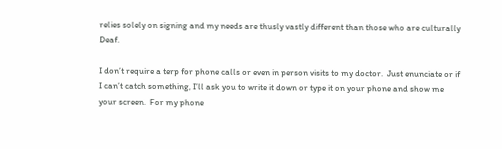relies solely on signing and my needs are thusly vastly different than those who are culturally Deaf.

I don’t require a terp for phone calls or even in person visits to my doctor.  Just enunciate or if I can’t catch something, I’ll ask you to write it down or type it on your phone and show me your screen.  For my phone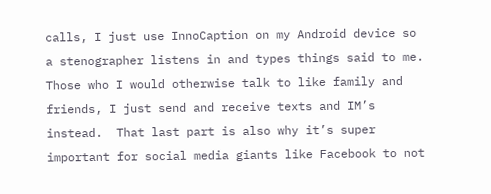calls, I just use InnoCaption on my Android device so a stenographer listens in and types things said to me.  Those who I would otherwise talk to like family and friends, I just send and receive texts and IM’s instead.  That last part is also why it’s super important for social media giants like Facebook to not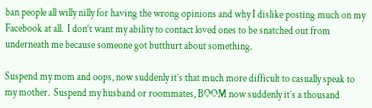ban people all willy nilly for having the wrong opinions and why I dislike posting much on my Facebook at all.  I don’t want my ability to contact loved ones to be snatched out from underneath me because someone got butthurt about something.

Suspend my mom and oops, now suddenly it’s that much more difficult to casually speak to my mother.  Suspend my husband or roommates, BOOM now suddenly it’s a thousand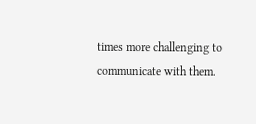times more challenging to communicate with them.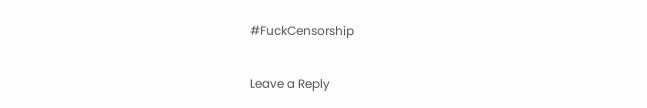#FuckCensorship

Leave a Reply